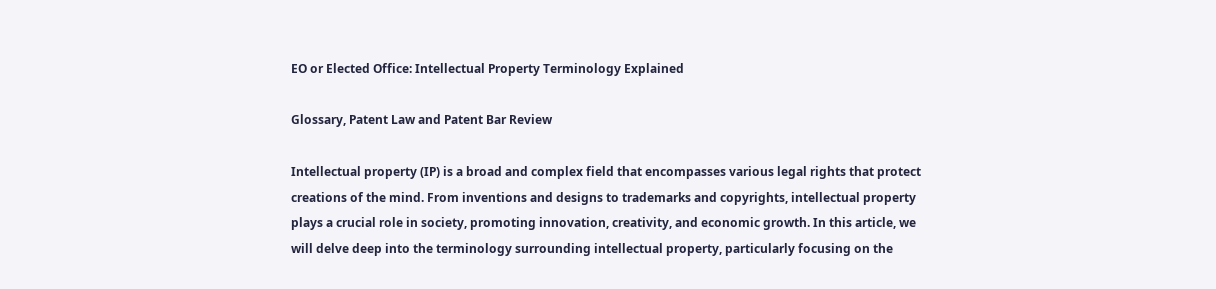EO or Elected Office: Intellectual Property Terminology Explained

Glossary, Patent Law and Patent Bar Review

Intellectual property (IP) is a broad and complex field that encompasses various legal rights that protect creations of the mind. From inventions and designs to trademarks and copyrights, intellectual property plays a crucial role in society, promoting innovation, creativity, and economic growth. In this article, we will delve deep into the terminology surrounding intellectual property, particularly focusing on the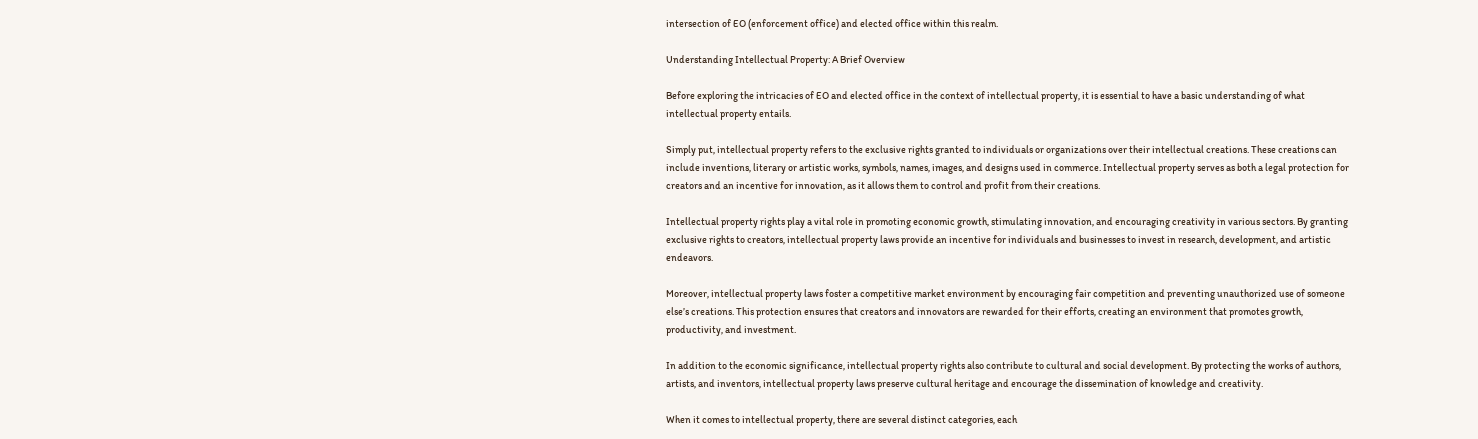intersection of EO (enforcement office) and elected office within this realm.

Understanding Intellectual Property: A Brief Overview

Before exploring the intricacies of EO and elected office in the context of intellectual property, it is essential to have a basic understanding of what intellectual property entails.

Simply put, intellectual property refers to the exclusive rights granted to individuals or organizations over their intellectual creations. These creations can include inventions, literary or artistic works, symbols, names, images, and designs used in commerce. Intellectual property serves as both a legal protection for creators and an incentive for innovation, as it allows them to control and profit from their creations.

Intellectual property rights play a vital role in promoting economic growth, stimulating innovation, and encouraging creativity in various sectors. By granting exclusive rights to creators, intellectual property laws provide an incentive for individuals and businesses to invest in research, development, and artistic endeavors.

Moreover, intellectual property laws foster a competitive market environment by encouraging fair competition and preventing unauthorized use of someone else’s creations. This protection ensures that creators and innovators are rewarded for their efforts, creating an environment that promotes growth, productivity, and investment.

In addition to the economic significance, intellectual property rights also contribute to cultural and social development. By protecting the works of authors, artists, and inventors, intellectual property laws preserve cultural heritage and encourage the dissemination of knowledge and creativity.

When it comes to intellectual property, there are several distinct categories, each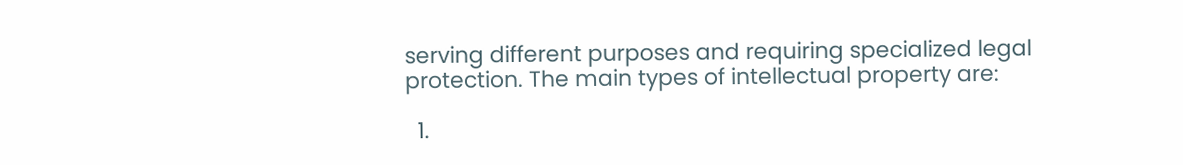serving different purposes and requiring specialized legal protection. The main types of intellectual property are:

  1.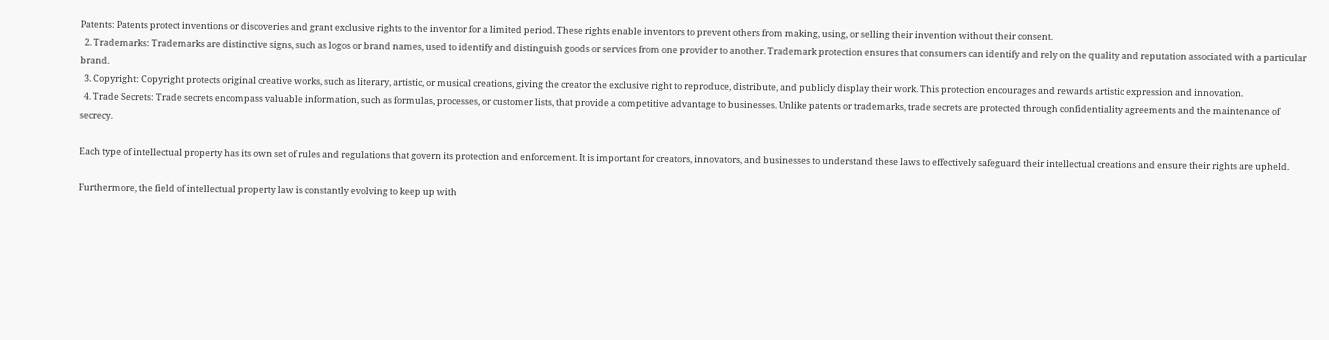Patents: Patents protect inventions or discoveries and grant exclusive rights to the inventor for a limited period. These rights enable inventors to prevent others from making, using, or selling their invention without their consent.
  2. Trademarks: Trademarks are distinctive signs, such as logos or brand names, used to identify and distinguish goods or services from one provider to another. Trademark protection ensures that consumers can identify and rely on the quality and reputation associated with a particular brand.
  3. Copyright: Copyright protects original creative works, such as literary, artistic, or musical creations, giving the creator the exclusive right to reproduce, distribute, and publicly display their work. This protection encourages and rewards artistic expression and innovation.
  4. Trade Secrets: Trade secrets encompass valuable information, such as formulas, processes, or customer lists, that provide a competitive advantage to businesses. Unlike patents or trademarks, trade secrets are protected through confidentiality agreements and the maintenance of secrecy.

Each type of intellectual property has its own set of rules and regulations that govern its protection and enforcement. It is important for creators, innovators, and businesses to understand these laws to effectively safeguard their intellectual creations and ensure their rights are upheld.

Furthermore, the field of intellectual property law is constantly evolving to keep up with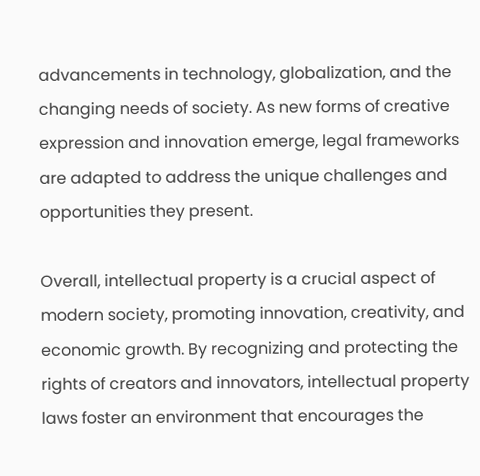advancements in technology, globalization, and the changing needs of society. As new forms of creative expression and innovation emerge, legal frameworks are adapted to address the unique challenges and opportunities they present.

Overall, intellectual property is a crucial aspect of modern society, promoting innovation, creativity, and economic growth. By recognizing and protecting the rights of creators and innovators, intellectual property laws foster an environment that encourages the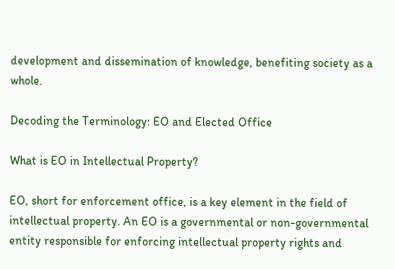development and dissemination of knowledge, benefiting society as a whole.

Decoding the Terminology: EO and Elected Office

What is EO in Intellectual Property?

EO, short for enforcement office, is a key element in the field of intellectual property. An EO is a governmental or non-governmental entity responsible for enforcing intellectual property rights and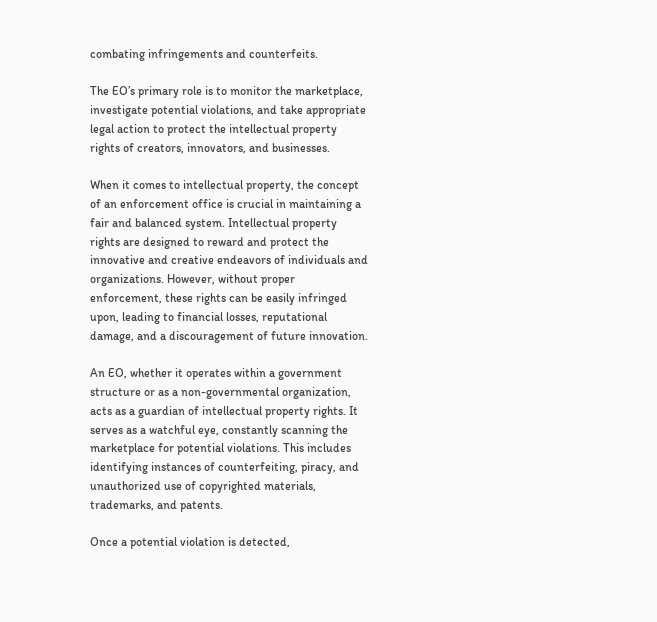combating infringements and counterfeits.

The EO’s primary role is to monitor the marketplace, investigate potential violations, and take appropriate legal action to protect the intellectual property rights of creators, innovators, and businesses.

When it comes to intellectual property, the concept of an enforcement office is crucial in maintaining a fair and balanced system. Intellectual property rights are designed to reward and protect the innovative and creative endeavors of individuals and organizations. However, without proper enforcement, these rights can be easily infringed upon, leading to financial losses, reputational damage, and a discouragement of future innovation.

An EO, whether it operates within a government structure or as a non-governmental organization, acts as a guardian of intellectual property rights. It serves as a watchful eye, constantly scanning the marketplace for potential violations. This includes identifying instances of counterfeiting, piracy, and unauthorized use of copyrighted materials, trademarks, and patents.

Once a potential violation is detected,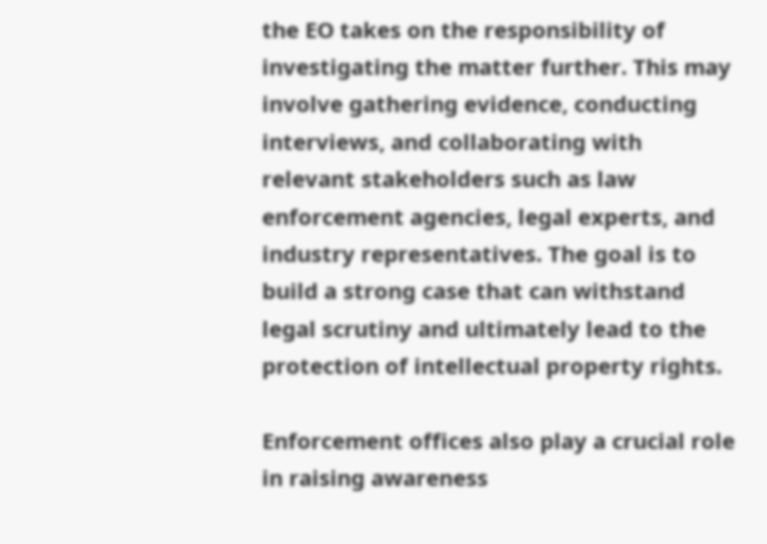the EO takes on the responsibility of investigating the matter further. This may involve gathering evidence, conducting interviews, and collaborating with relevant stakeholders such as law enforcement agencies, legal experts, and industry representatives. The goal is to build a strong case that can withstand legal scrutiny and ultimately lead to the protection of intellectual property rights.

Enforcement offices also play a crucial role in raising awareness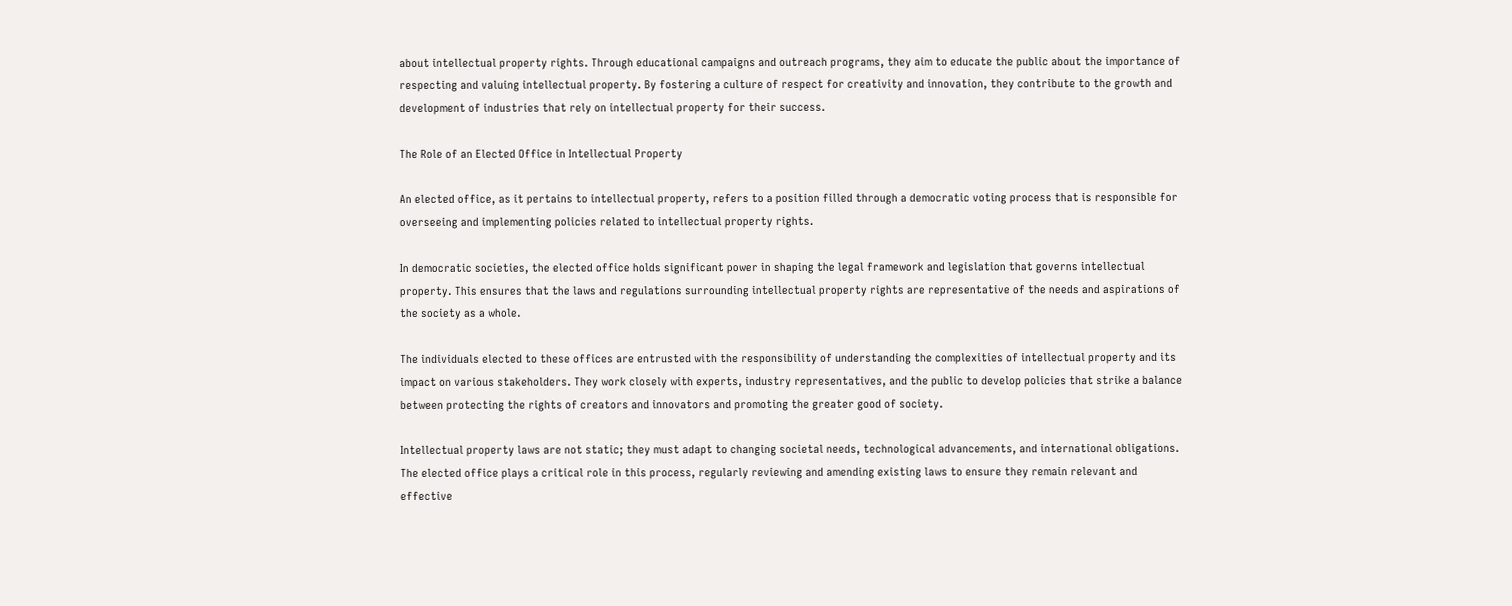about intellectual property rights. Through educational campaigns and outreach programs, they aim to educate the public about the importance of respecting and valuing intellectual property. By fostering a culture of respect for creativity and innovation, they contribute to the growth and development of industries that rely on intellectual property for their success.

The Role of an Elected Office in Intellectual Property

An elected office, as it pertains to intellectual property, refers to a position filled through a democratic voting process that is responsible for overseeing and implementing policies related to intellectual property rights.

In democratic societies, the elected office holds significant power in shaping the legal framework and legislation that governs intellectual property. This ensures that the laws and regulations surrounding intellectual property rights are representative of the needs and aspirations of the society as a whole.

The individuals elected to these offices are entrusted with the responsibility of understanding the complexities of intellectual property and its impact on various stakeholders. They work closely with experts, industry representatives, and the public to develop policies that strike a balance between protecting the rights of creators and innovators and promoting the greater good of society.

Intellectual property laws are not static; they must adapt to changing societal needs, technological advancements, and international obligations. The elected office plays a critical role in this process, regularly reviewing and amending existing laws to ensure they remain relevant and effective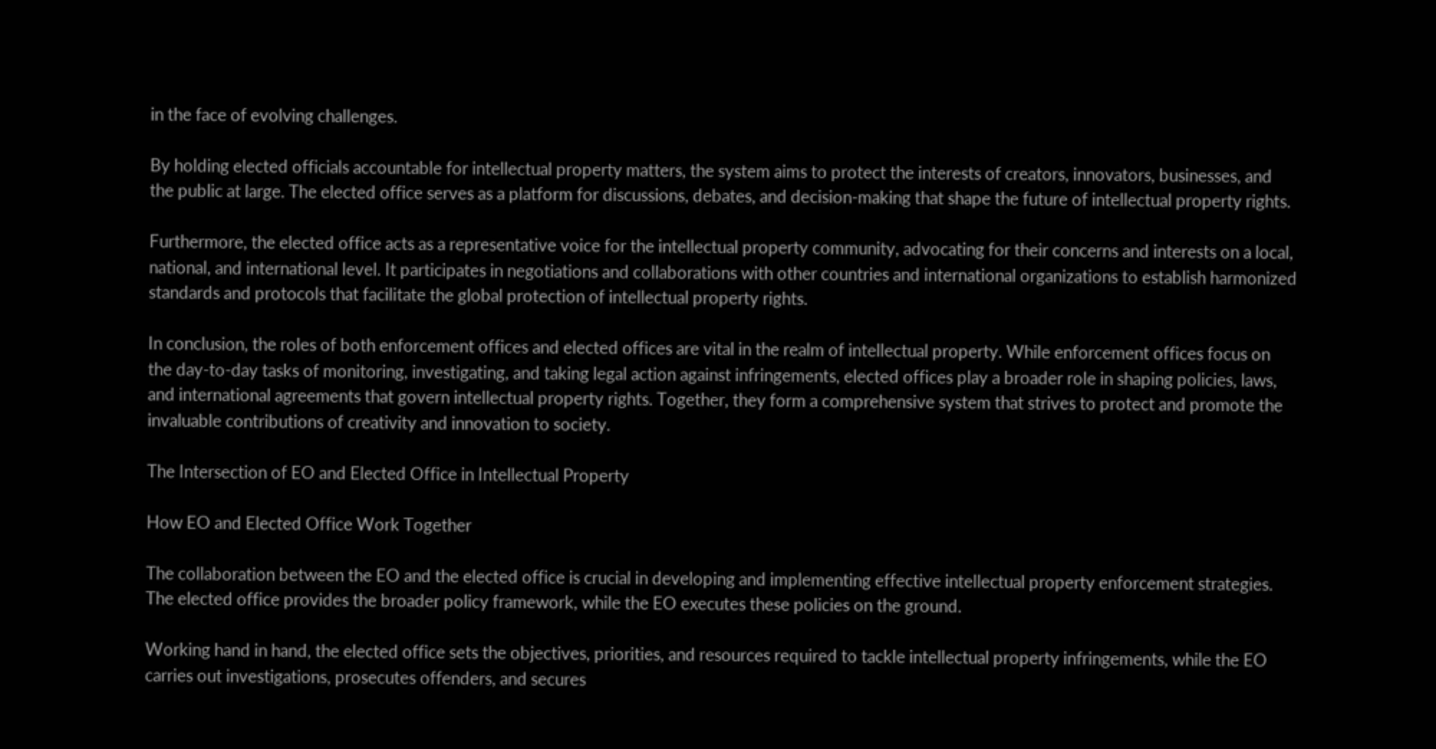in the face of evolving challenges.

By holding elected officials accountable for intellectual property matters, the system aims to protect the interests of creators, innovators, businesses, and the public at large. The elected office serves as a platform for discussions, debates, and decision-making that shape the future of intellectual property rights.

Furthermore, the elected office acts as a representative voice for the intellectual property community, advocating for their concerns and interests on a local, national, and international level. It participates in negotiations and collaborations with other countries and international organizations to establish harmonized standards and protocols that facilitate the global protection of intellectual property rights.

In conclusion, the roles of both enforcement offices and elected offices are vital in the realm of intellectual property. While enforcement offices focus on the day-to-day tasks of monitoring, investigating, and taking legal action against infringements, elected offices play a broader role in shaping policies, laws, and international agreements that govern intellectual property rights. Together, they form a comprehensive system that strives to protect and promote the invaluable contributions of creativity and innovation to society.

The Intersection of EO and Elected Office in Intellectual Property

How EO and Elected Office Work Together

The collaboration between the EO and the elected office is crucial in developing and implementing effective intellectual property enforcement strategies. The elected office provides the broader policy framework, while the EO executes these policies on the ground.

Working hand in hand, the elected office sets the objectives, priorities, and resources required to tackle intellectual property infringements, while the EO carries out investigations, prosecutes offenders, and secures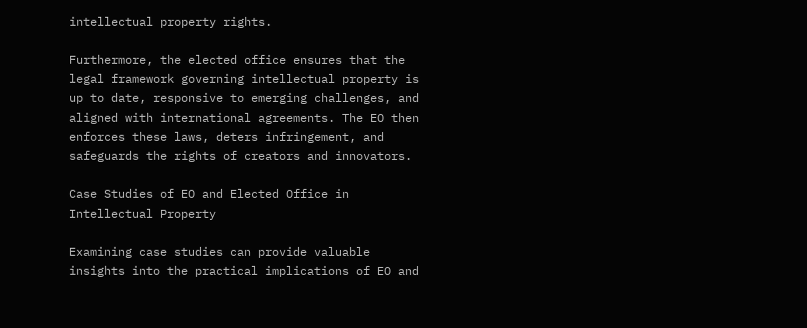intellectual property rights.

Furthermore, the elected office ensures that the legal framework governing intellectual property is up to date, responsive to emerging challenges, and aligned with international agreements. The EO then enforces these laws, deters infringement, and safeguards the rights of creators and innovators.

Case Studies of EO and Elected Office in Intellectual Property

Examining case studies can provide valuable insights into the practical implications of EO and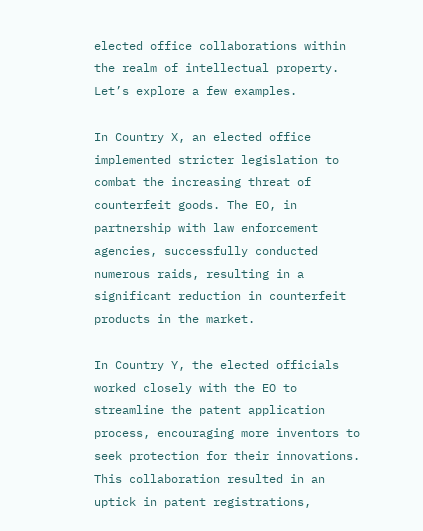elected office collaborations within the realm of intellectual property. Let’s explore a few examples.

In Country X, an elected office implemented stricter legislation to combat the increasing threat of counterfeit goods. The EO, in partnership with law enforcement agencies, successfully conducted numerous raids, resulting in a significant reduction in counterfeit products in the market.

In Country Y, the elected officials worked closely with the EO to streamline the patent application process, encouraging more inventors to seek protection for their innovations. This collaboration resulted in an uptick in patent registrations,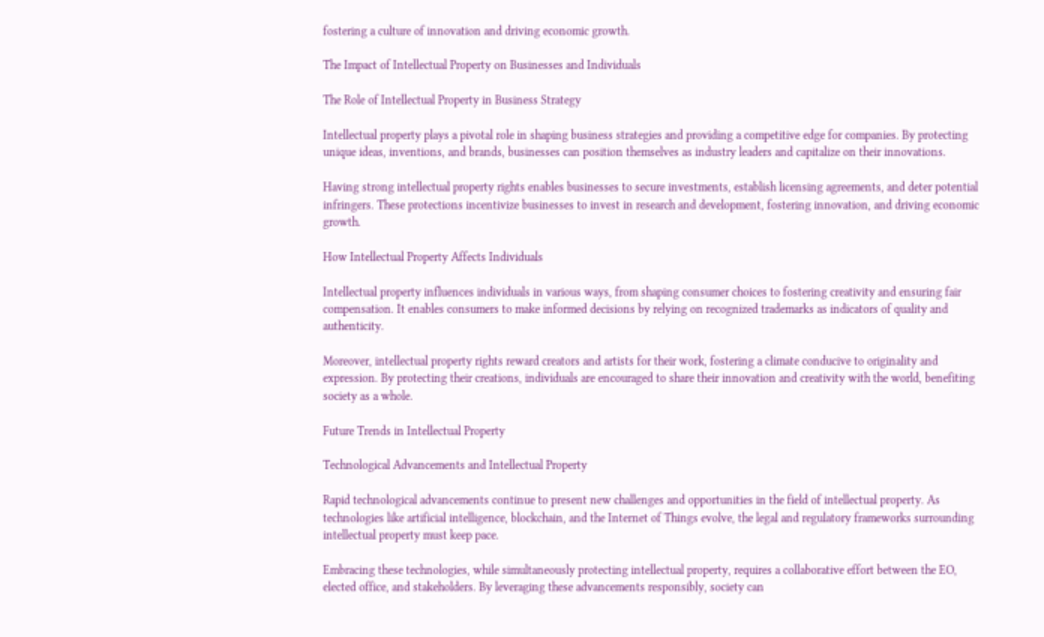fostering a culture of innovation and driving economic growth.

The Impact of Intellectual Property on Businesses and Individuals

The Role of Intellectual Property in Business Strategy

Intellectual property plays a pivotal role in shaping business strategies and providing a competitive edge for companies. By protecting unique ideas, inventions, and brands, businesses can position themselves as industry leaders and capitalize on their innovations.

Having strong intellectual property rights enables businesses to secure investments, establish licensing agreements, and deter potential infringers. These protections incentivize businesses to invest in research and development, fostering innovation, and driving economic growth.

How Intellectual Property Affects Individuals

Intellectual property influences individuals in various ways, from shaping consumer choices to fostering creativity and ensuring fair compensation. It enables consumers to make informed decisions by relying on recognized trademarks as indicators of quality and authenticity.

Moreover, intellectual property rights reward creators and artists for their work, fostering a climate conducive to originality and expression. By protecting their creations, individuals are encouraged to share their innovation and creativity with the world, benefiting society as a whole.

Future Trends in Intellectual Property

Technological Advancements and Intellectual Property

Rapid technological advancements continue to present new challenges and opportunities in the field of intellectual property. As technologies like artificial intelligence, blockchain, and the Internet of Things evolve, the legal and regulatory frameworks surrounding intellectual property must keep pace.

Embracing these technologies, while simultaneously protecting intellectual property, requires a collaborative effort between the EO, elected office, and stakeholders. By leveraging these advancements responsibly, society can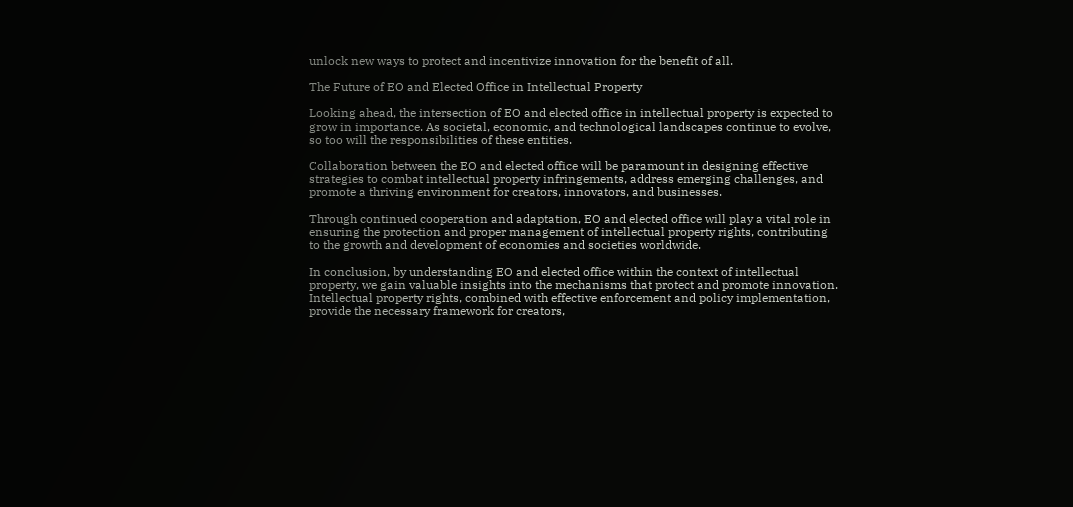unlock new ways to protect and incentivize innovation for the benefit of all.

The Future of EO and Elected Office in Intellectual Property

Looking ahead, the intersection of EO and elected office in intellectual property is expected to grow in importance. As societal, economic, and technological landscapes continue to evolve, so too will the responsibilities of these entities.

Collaboration between the EO and elected office will be paramount in designing effective strategies to combat intellectual property infringements, address emerging challenges, and promote a thriving environment for creators, innovators, and businesses.

Through continued cooperation and adaptation, EO and elected office will play a vital role in ensuring the protection and proper management of intellectual property rights, contributing to the growth and development of economies and societies worldwide.

In conclusion, by understanding EO and elected office within the context of intellectual property, we gain valuable insights into the mechanisms that protect and promote innovation. Intellectual property rights, combined with effective enforcement and policy implementation, provide the necessary framework for creators,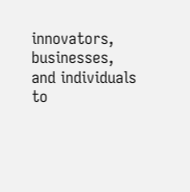innovators, businesses, and individuals to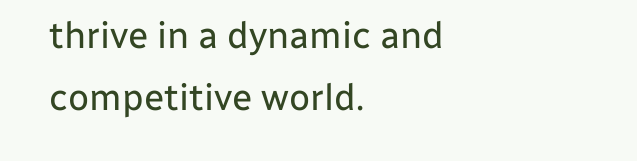thrive in a dynamic and competitive world.